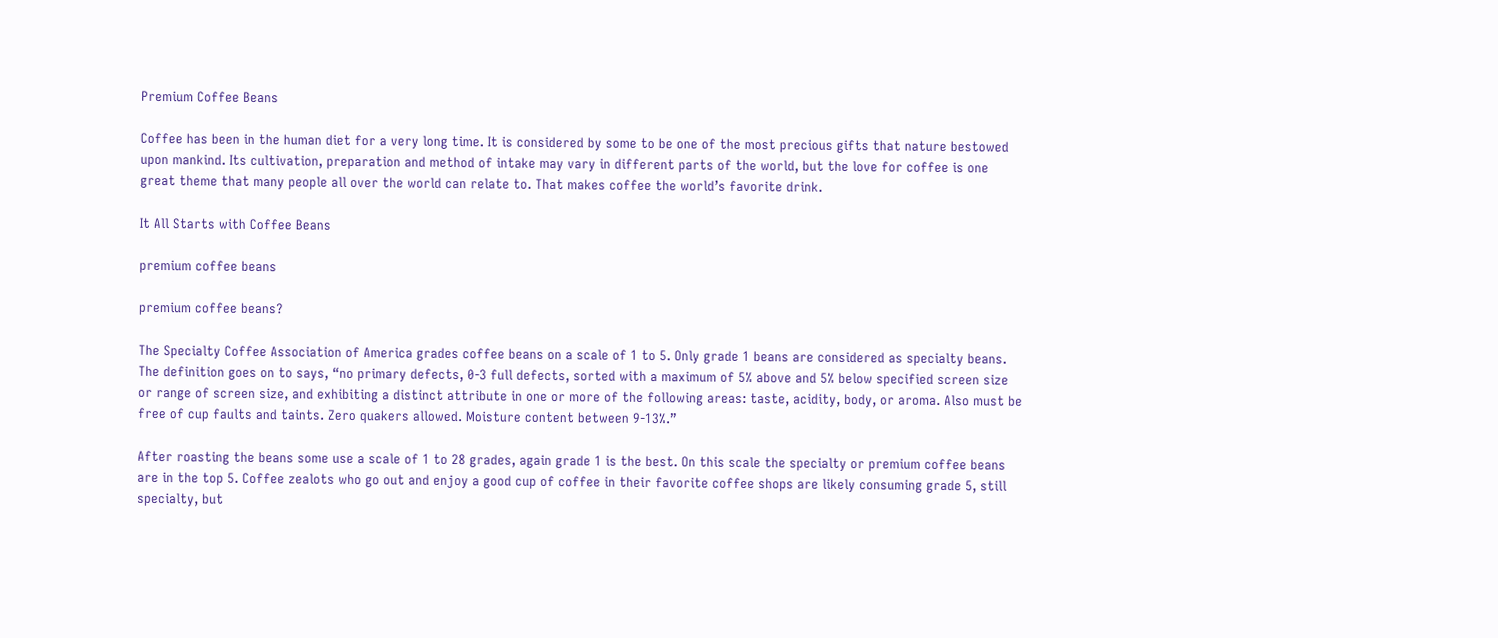Premium Coffee Beans

Coffee has been in the human diet for a very long time. It is considered by some to be one of the most precious gifts that nature bestowed upon mankind. Its cultivation, preparation and method of intake may vary in different parts of the world, but the love for coffee is one great theme that many people all over the world can relate to. That makes coffee the world’s favorite drink.

It All Starts with Coffee Beans

premium coffee beans

premium coffee beans?

The Specialty Coffee Association of America grades coffee beans on a scale of 1 to 5. Only grade 1 beans are considered as specialty beans. The definition goes on to says, “no primary defects, 0-3 full defects, sorted with a maximum of 5% above and 5% below specified screen size or range of screen size, and exhibiting a distinct attribute in one or more of the following areas: taste, acidity, body, or aroma. Also must be free of cup faults and taints. Zero quakers allowed. Moisture content between 9-13%.”

After roasting the beans some use a scale of 1 to 28 grades, again grade 1 is the best. On this scale the specialty or premium coffee beans are in the top 5. Coffee zealots who go out and enjoy a good cup of coffee in their favorite coffee shops are likely consuming grade 5, still specialty, but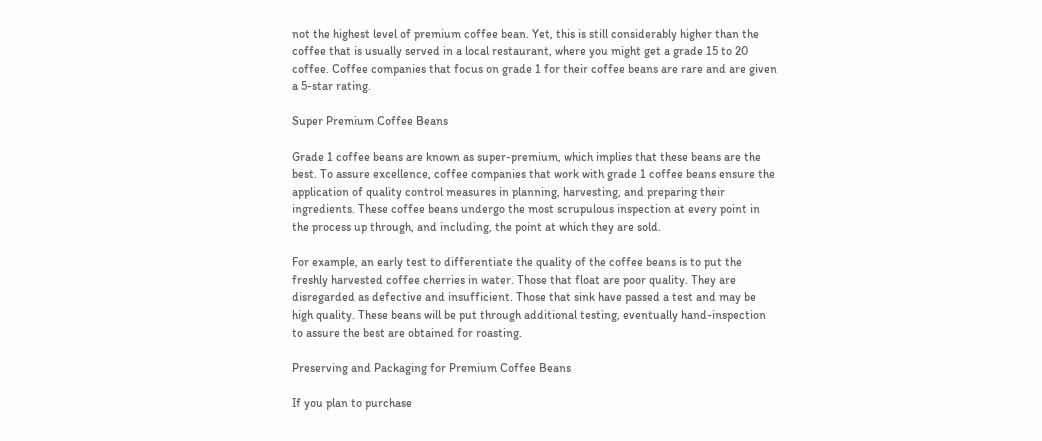not the highest level of premium coffee bean. Yet, this is still considerably higher than the coffee that is usually served in a local restaurant, where you might get a grade 15 to 20 coffee. Coffee companies that focus on grade 1 for their coffee beans are rare and are given a 5-star rating.

Super Premium Coffee Beans

Grade 1 coffee beans are known as super-premium, which implies that these beans are the best. To assure excellence, coffee companies that work with grade 1 coffee beans ensure the application of quality control measures in planning, harvesting, and preparing their ingredients. These coffee beans undergo the most scrupulous inspection at every point in the process up through, and including, the point at which they are sold.

For example, an early test to differentiate the quality of the coffee beans is to put the freshly harvested coffee cherries in water. Those that float are poor quality. They are disregarded as defective and insufficient. Those that sink have passed a test and may be high quality. These beans will be put through additional testing, eventually hand-inspection to assure the best are obtained for roasting.

Preserving and Packaging for Premium Coffee Beans

If you plan to purchase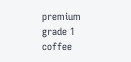premium grade 1 coffee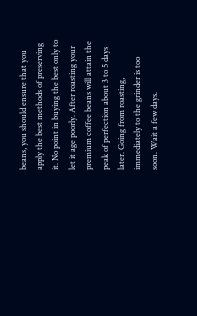beans, you should ensure that you apply the best methods of preserving it. No point in buying the best only to let it age poorly. After roasting your premium coffee beans will attain the peak of perfection about 3 to 5 days later. Going from roasting, immediately to the grinder is too soon. Wait a few days.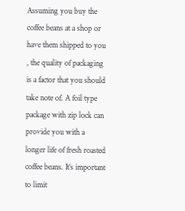Assuming you buy the coffee beans at a shop or have them shipped to you , the quality of packaging is a factor that you should take note of. A foil type package with zip lock can provide you with a longer life of fresh roasted coffee beans. It’s important to limit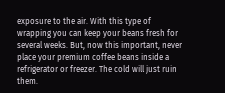exposure to the air. With this type of wrapping you can keep your beans fresh for several weeks. But, now this important, never place your premium coffee beans inside a refrigerator or freezer. The cold will just ruin them.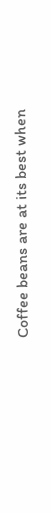Coffee beans are at its best when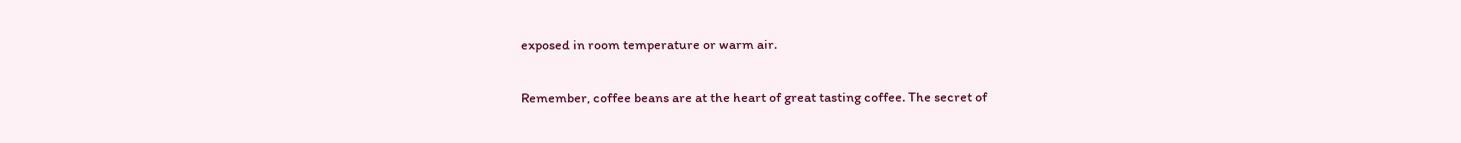exposed in room temperature or warm air.

Remember, coffee beans are at the heart of great tasting coffee. The secret of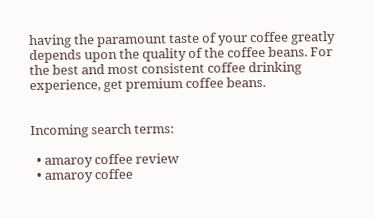having the paramount taste of your coffee greatly depends upon the quality of the coffee beans. For the best and most consistent coffee drinking experience, get premium coffee beans.


Incoming search terms:

  • amaroy coffee review
  • amaroy coffee